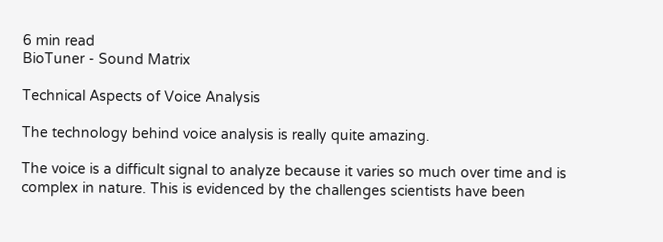6 min read
BioTuner - Sound Matrix

Technical Aspects of Voice Analysis

The technology behind voice analysis is really quite amazing.

The voice is a difficult signal to analyze because it varies so much over time and is complex in nature. This is evidenced by the challenges scientists have been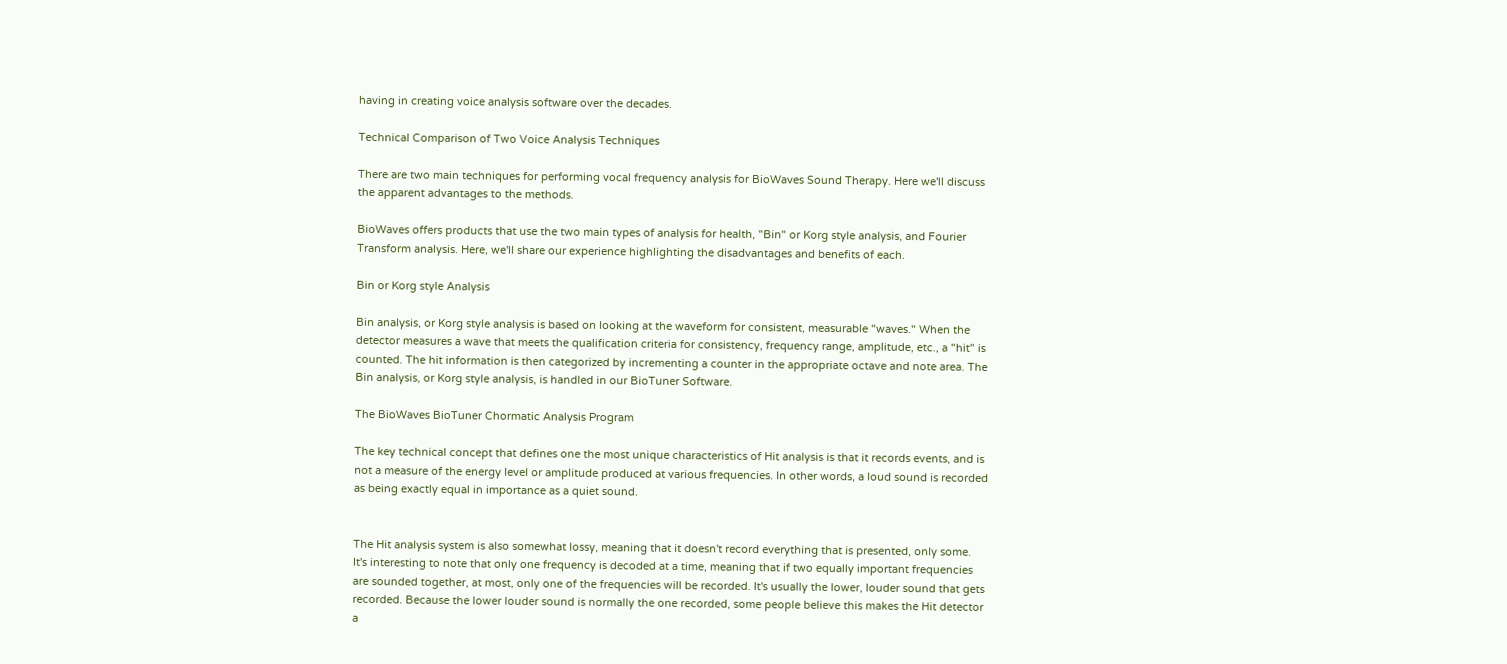having in creating voice analysis software over the decades.

Technical Comparison of Two Voice Analysis Techniques

There are two main techniques for performing vocal frequency analysis for BioWaves Sound Therapy. Here we'll discuss the apparent advantages to the methods.

BioWaves offers products that use the two main types of analysis for health, "Bin" or Korg style analysis, and Fourier Transform analysis. Here, we'll share our experience highlighting the disadvantages and benefits of each.

Bin or Korg style Analysis

Bin analysis, or Korg style analysis is based on looking at the waveform for consistent, measurable "waves." When the detector measures a wave that meets the qualification criteria for consistency, frequency range, amplitude, etc., a "hit" is counted. The hit information is then categorized by incrementing a counter in the appropriate octave and note area. The Bin analysis, or Korg style analysis, is handled in our BioTuner Software.

The BioWaves BioTuner Chormatic Analysis Program

The key technical concept that defines one the most unique characteristics of Hit analysis is that it records events, and is not a measure of the energy level or amplitude produced at various frequencies. In other words, a loud sound is recorded as being exactly equal in importance as a quiet sound.


The Hit analysis system is also somewhat lossy, meaning that it doesn't record everything that is presented, only some. It's interesting to note that only one frequency is decoded at a time, meaning that if two equally important frequencies are sounded together, at most, only one of the frequencies will be recorded. It's usually the lower, louder sound that gets recorded. Because the lower louder sound is normally the one recorded, some people believe this makes the Hit detector a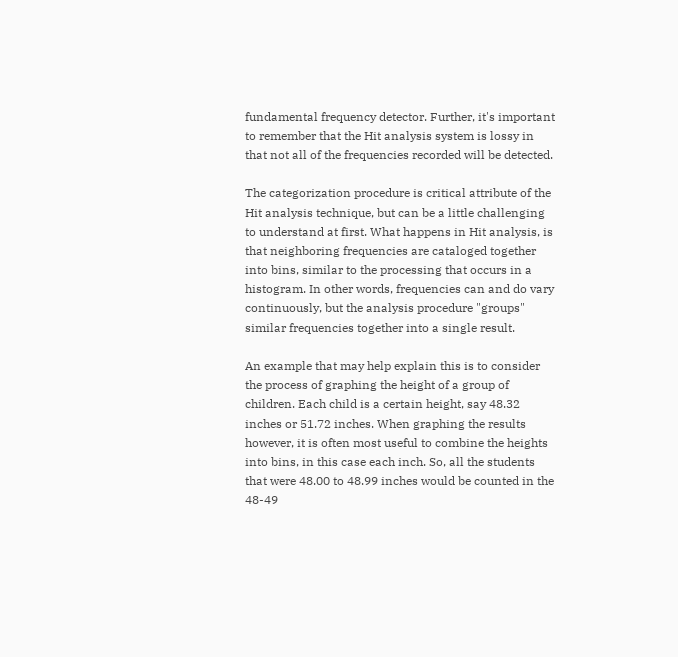fundamental frequency detector. Further, it's important to remember that the Hit analysis system is lossy in that not all of the frequencies recorded will be detected.

The categorization procedure is critical attribute of the Hit analysis technique, but can be a little challenging to understand at first. What happens in Hit analysis, is that neighboring frequencies are cataloged together into bins, similar to the processing that occurs in a histogram. In other words, frequencies can and do vary continuously, but the analysis procedure "groups" similar frequencies together into a single result.

An example that may help explain this is to consider the process of graphing the height of a group of children. Each child is a certain height, say 48.32 inches or 51.72 inches. When graphing the results however, it is often most useful to combine the heights into bins, in this case each inch. So, all the students that were 48.00 to 48.99 inches would be counted in the 48-49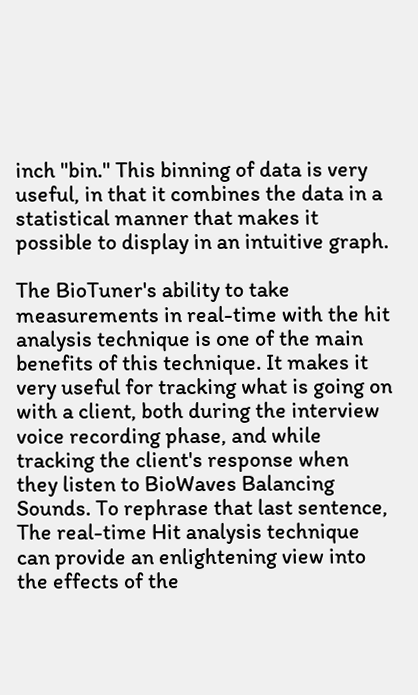inch "bin." This binning of data is very useful, in that it combines the data in a statistical manner that makes it possible to display in an intuitive graph.

The BioTuner's ability to take measurements in real-time with the hit analysis technique is one of the main benefits of this technique. It makes it very useful for tracking what is going on with a client, both during the interview voice recording phase, and while tracking the client's response when they listen to BioWaves Balancing Sounds. To rephrase that last sentence, The real-time Hit analysis technique can provide an enlightening view into the effects of the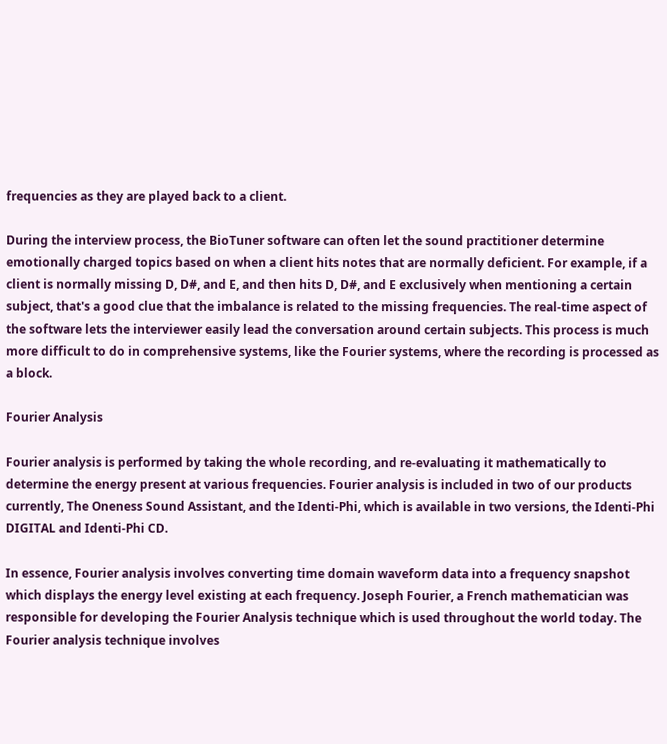frequencies as they are played back to a client.

During the interview process, the BioTuner software can often let the sound practitioner determine emotionally charged topics based on when a client hits notes that are normally deficient. For example, if a client is normally missing D, D#, and E, and then hits D, D#, and E exclusively when mentioning a certain subject, that's a good clue that the imbalance is related to the missing frequencies. The real-time aspect of the software lets the interviewer easily lead the conversation around certain subjects. This process is much more difficult to do in comprehensive systems, like the Fourier systems, where the recording is processed as a block.

Fourier Analysis

Fourier analysis is performed by taking the whole recording, and re-evaluating it mathematically to determine the energy present at various frequencies. Fourier analysis is included in two of our products currently, The Oneness Sound Assistant, and the Identi-Phi, which is available in two versions, the Identi-Phi DIGITAL and Identi-Phi CD.

In essence, Fourier analysis involves converting time domain waveform data into a frequency snapshot which displays the energy level existing at each frequency. Joseph Fourier, a French mathematician was responsible for developing the Fourier Analysis technique which is used throughout the world today. The Fourier analysis technique involves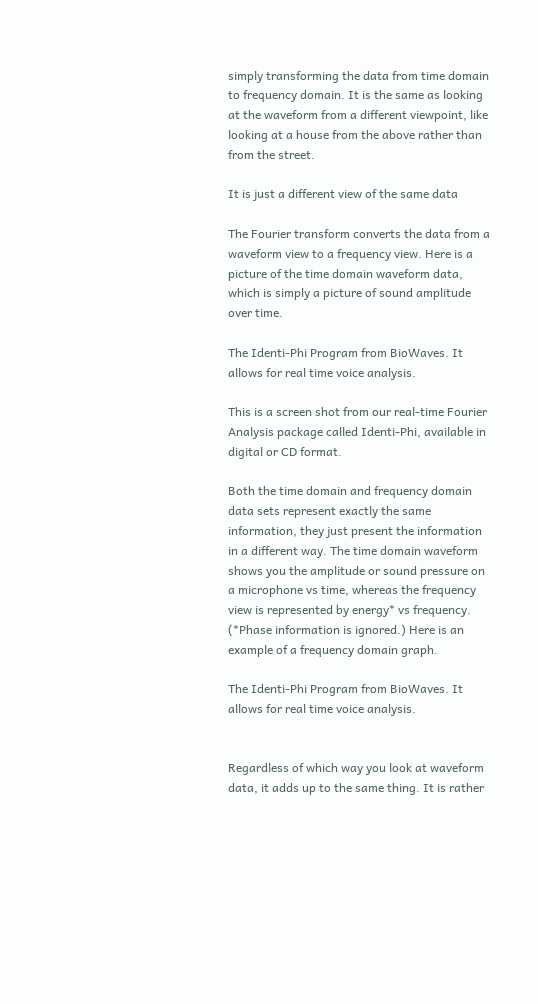simply transforming the data from time domain to frequency domain. It is the same as looking at the waveform from a different viewpoint, like looking at a house from the above rather than from the street.

It is just a different view of the same data

The Fourier transform converts the data from a waveform view to a frequency view. Here is a picture of the time domain waveform data, which is simply a picture of sound amplitude over time.

The Identi-Phi Program from BioWaves. It allows for real time voice analysis.

This is a screen shot from our real-time Fourier Analysis package called Identi-Phi, available in digital or CD format.

Both the time domain and frequency domain data sets represent exactly the same information, they just present the information in a different way. The time domain waveform shows you the amplitude or sound pressure on a microphone vs time, whereas the frequency view is represented by energy* vs frequency. (*Phase information is ignored.) Here is an example of a frequency domain graph.

The Identi-Phi Program from BioWaves. It allows for real time voice analysis.


Regardless of which way you look at waveform data, it adds up to the same thing. It is rather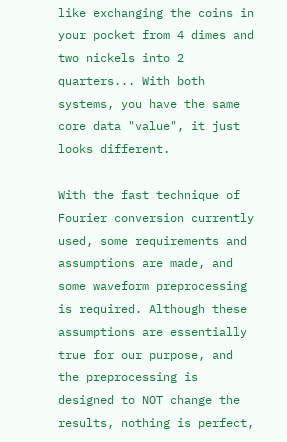like exchanging the coins in your pocket from 4 dimes and two nickels into 2 quarters... With both systems, you have the same core data "value", it just looks different.

With the fast technique of Fourier conversion currently used, some requirements and assumptions are made, and some waveform preprocessing is required. Although these assumptions are essentially true for our purpose, and the preprocessing is designed to NOT change the results, nothing is perfect,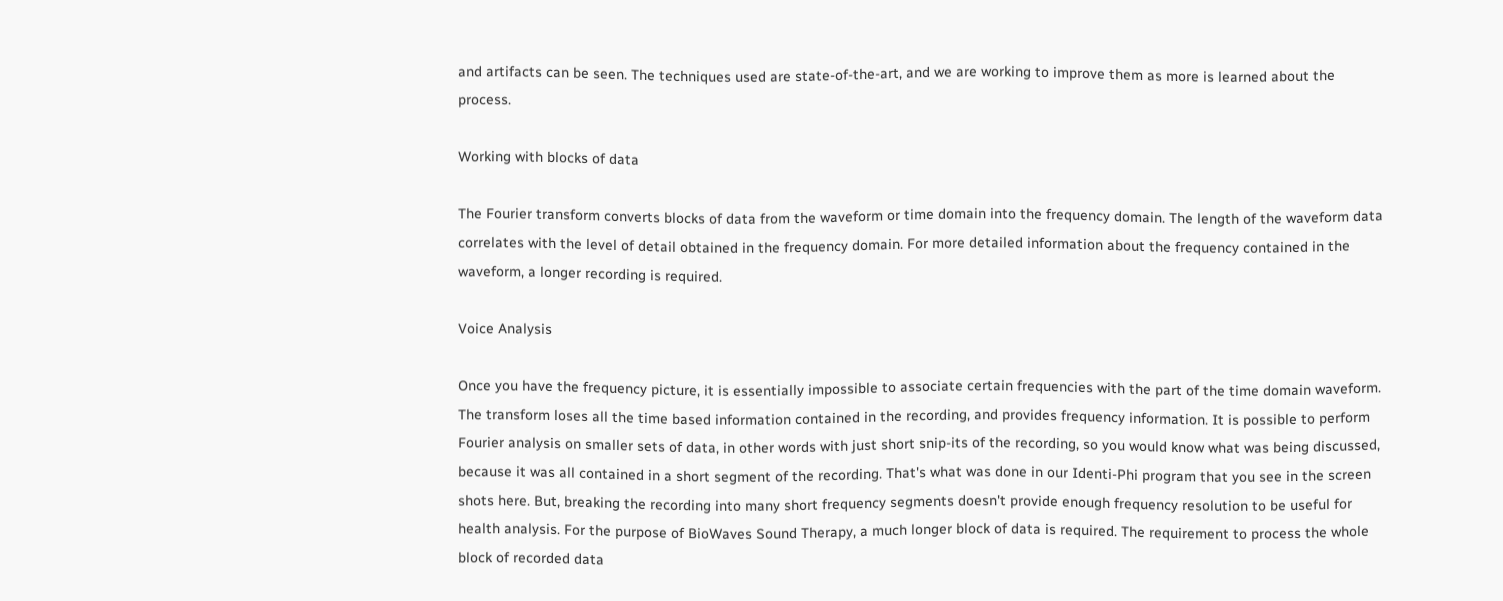and artifacts can be seen. The techniques used are state-of-the-art, and we are working to improve them as more is learned about the process.

Working with blocks of data

The Fourier transform converts blocks of data from the waveform or time domain into the frequency domain. The length of the waveform data correlates with the level of detail obtained in the frequency domain. For more detailed information about the frequency contained in the waveform, a longer recording is required.

Voice Analysis

Once you have the frequency picture, it is essentially impossible to associate certain frequencies with the part of the time domain waveform. The transform loses all the time based information contained in the recording, and provides frequency information. It is possible to perform Fourier analysis on smaller sets of data, in other words with just short snip-its of the recording, so you would know what was being discussed, because it was all contained in a short segment of the recording. That's what was done in our Identi-Phi program that you see in the screen shots here. But, breaking the recording into many short frequency segments doesn't provide enough frequency resolution to be useful for health analysis. For the purpose of BioWaves Sound Therapy, a much longer block of data is required. The requirement to process the whole block of recorded data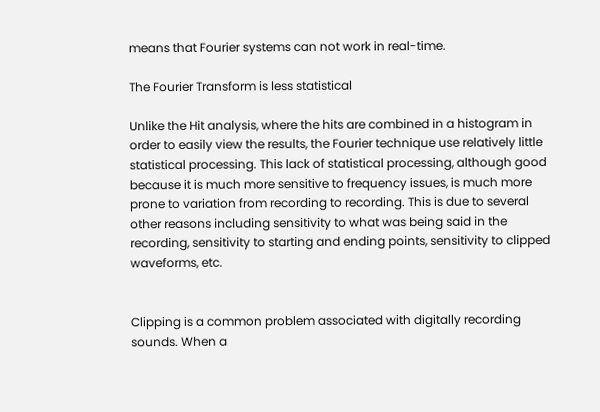means that Fourier systems can not work in real-time.

The Fourier Transform is less statistical

Unlike the Hit analysis, where the hits are combined in a histogram in order to easily view the results, the Fourier technique use relatively little statistical processing. This lack of statistical processing, although good because it is much more sensitive to frequency issues, is much more prone to variation from recording to recording. This is due to several other reasons including sensitivity to what was being said in the recording, sensitivity to starting and ending points, sensitivity to clipped waveforms, etc.


Clipping is a common problem associated with digitally recording sounds. When a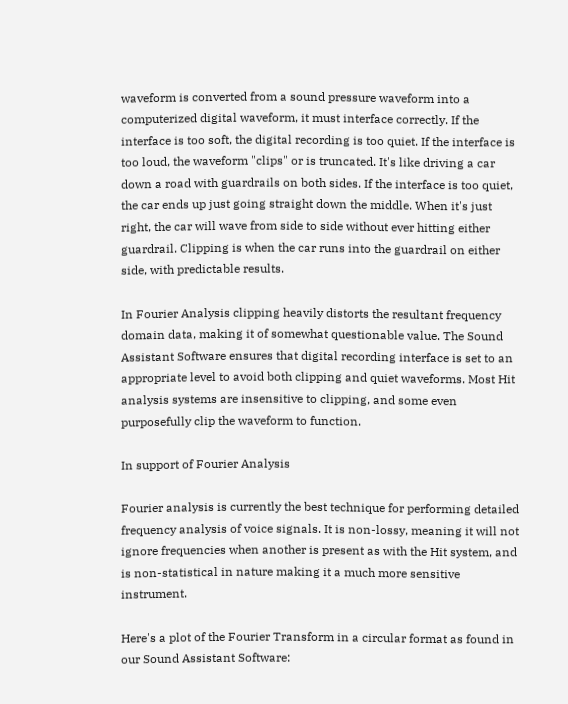waveform is converted from a sound pressure waveform into a computerized digital waveform, it must interface correctly. If the interface is too soft, the digital recording is too quiet. If the interface is too loud, the waveform "clips" or is truncated. It's like driving a car down a road with guardrails on both sides. If the interface is too quiet, the car ends up just going straight down the middle. When it's just right, the car will wave from side to side without ever hitting either guardrail. Clipping is when the car runs into the guardrail on either side, with predictable results.

In Fourier Analysis clipping heavily distorts the resultant frequency domain data, making it of somewhat questionable value. The Sound Assistant Software ensures that digital recording interface is set to an appropriate level to avoid both clipping and quiet waveforms. Most Hit analysis systems are insensitive to clipping, and some even purposefully clip the waveform to function.

In support of Fourier Analysis

Fourier analysis is currently the best technique for performing detailed frequency analysis of voice signals. It is non-lossy, meaning it will not ignore frequencies when another is present as with the Hit system, and is non-statistical in nature making it a much more sensitive instrument.

Here's a plot of the Fourier Transform in a circular format as found in our Sound Assistant Software: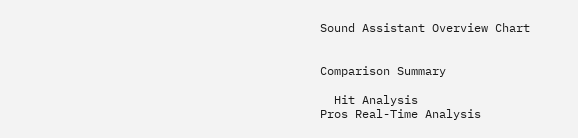Sound Assistant Overview Chart


Comparison Summary

  Hit Analysis
Pros Real-Time Analysis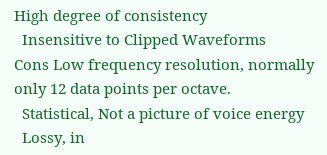High degree of consistency
  Insensitive to Clipped Waveforms
Cons Low frequency resolution, normally only 12 data points per octave.
  Statistical, Not a picture of voice energy
  Lossy, in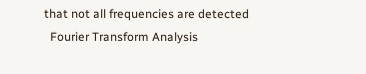that not all frequencies are detected
  Fourier Transform Analysis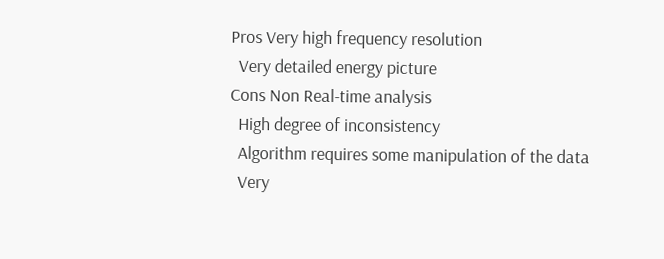Pros Very high frequency resolution
  Very detailed energy picture
Cons Non Real-time analysis
  High degree of inconsistency
  Algorithm requires some manipulation of the data
  Very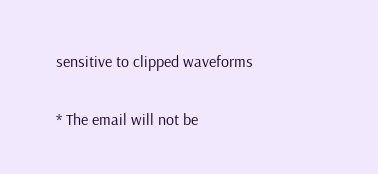sensitive to clipped waveforms

* The email will not be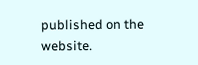published on the website.